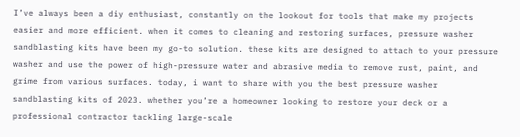I’ve always been a diy enthusiast, constantly on the lookout for tools that make my projects easier and more efficient. when it comes to cleaning and restoring surfaces, pressure washer sandblasting kits have been my go-to solution. these kits are designed to attach to your pressure washer and use the power of high-pressure water and abrasive media to remove rust, paint, and grime from various surfaces. today, i want to share with you the best pressure washer sandblasting kits of 2023. whether you’re a homeowner looking to restore your deck or a professional contractor tackling large-scale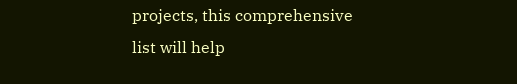projects, this comprehensive list will help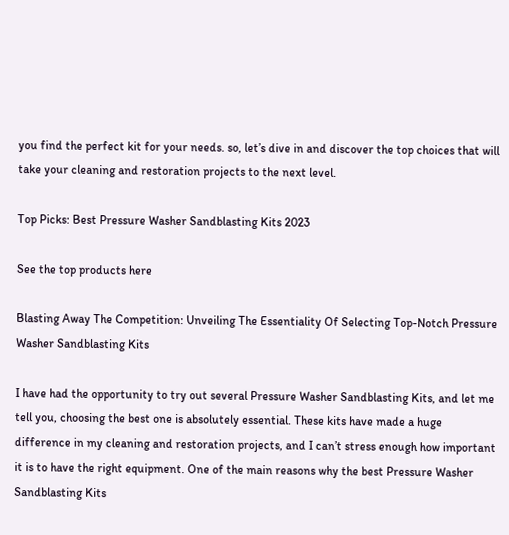you find the perfect kit for your needs. so, let’s dive in and discover the top choices that will take your cleaning and restoration projects to the next level.

Top Picks: Best Pressure Washer Sandblasting Kits 2023

See the top products here

Blasting Away The Competition: Unveiling The Essentiality Of Selecting Top-Notch Pressure Washer Sandblasting Kits

I have had the opportunity to try out several Pressure Washer Sandblasting Kits, and let me tell you, choosing the best one is absolutely essential. These kits have made a huge difference in my cleaning and restoration projects, and I can’t stress enough how important it is to have the right equipment. One of the main reasons why the best Pressure Washer Sandblasting Kits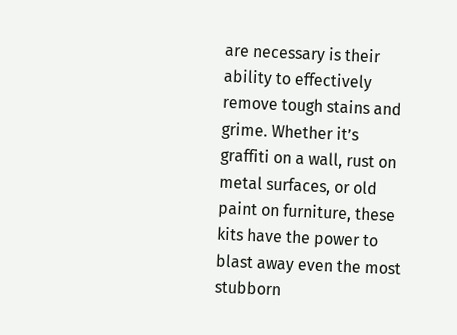are necessary is their ability to effectively remove tough stains and grime. Whether it’s graffiti on a wall, rust on metal surfaces, or old paint on furniture, these kits have the power to blast away even the most stubborn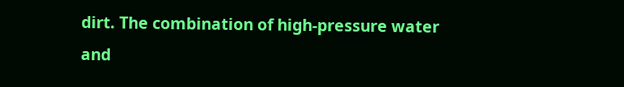dirt. The combination of high-pressure water and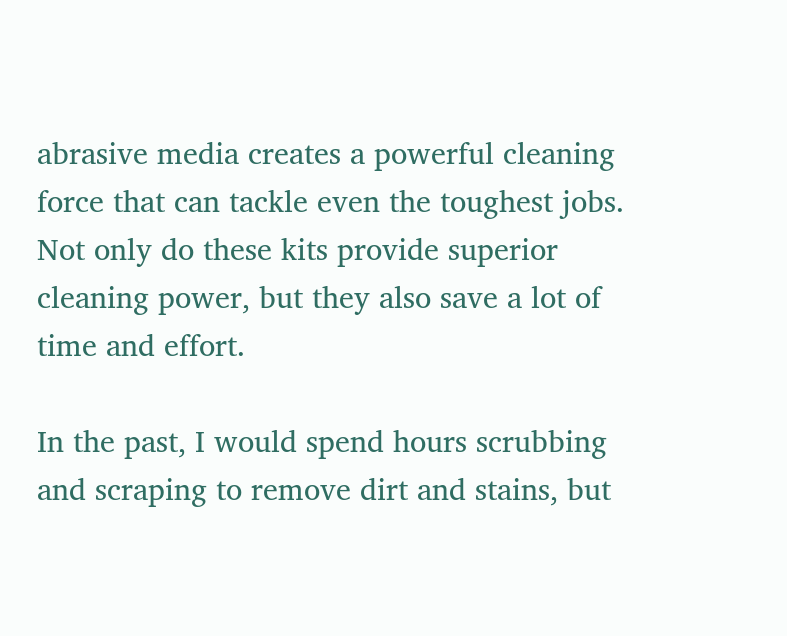abrasive media creates a powerful cleaning force that can tackle even the toughest jobs. Not only do these kits provide superior cleaning power, but they also save a lot of time and effort.

In the past, I would spend hours scrubbing and scraping to remove dirt and stains, but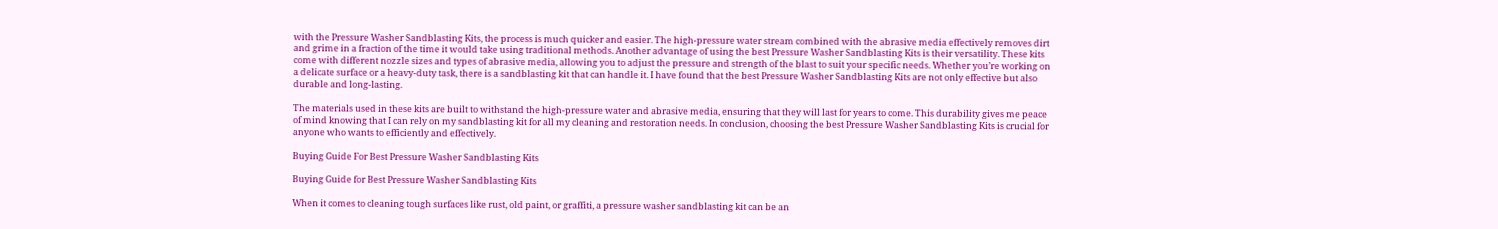with the Pressure Washer Sandblasting Kits, the process is much quicker and easier. The high-pressure water stream combined with the abrasive media effectively removes dirt and grime in a fraction of the time it would take using traditional methods. Another advantage of using the best Pressure Washer Sandblasting Kits is their versatility. These kits come with different nozzle sizes and types of abrasive media, allowing you to adjust the pressure and strength of the blast to suit your specific needs. Whether you’re working on a delicate surface or a heavy-duty task, there is a sandblasting kit that can handle it. I have found that the best Pressure Washer Sandblasting Kits are not only effective but also durable and long-lasting.

The materials used in these kits are built to withstand the high-pressure water and abrasive media, ensuring that they will last for years to come. This durability gives me peace of mind knowing that I can rely on my sandblasting kit for all my cleaning and restoration needs. In conclusion, choosing the best Pressure Washer Sandblasting Kits is crucial for anyone who wants to efficiently and effectively.

Buying Guide For Best Pressure Washer Sandblasting Kits

Buying Guide for Best Pressure Washer Sandblasting Kits

When it comes to cleaning tough surfaces like rust, old paint, or graffiti, a pressure washer sandblasting kit can be an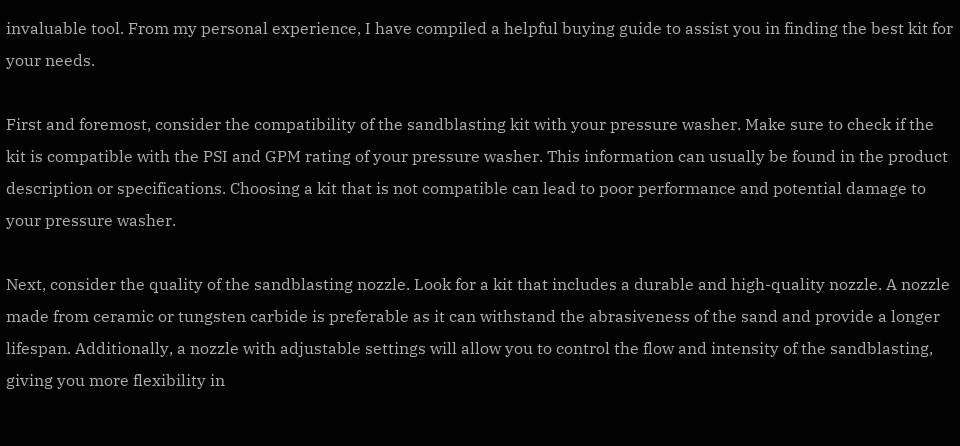invaluable tool. From my personal experience, I have compiled a helpful buying guide to assist you in finding the best kit for your needs.

First and foremost, consider the compatibility of the sandblasting kit with your pressure washer. Make sure to check if the kit is compatible with the PSI and GPM rating of your pressure washer. This information can usually be found in the product description or specifications. Choosing a kit that is not compatible can lead to poor performance and potential damage to your pressure washer.

Next, consider the quality of the sandblasting nozzle. Look for a kit that includes a durable and high-quality nozzle. A nozzle made from ceramic or tungsten carbide is preferable as it can withstand the abrasiveness of the sand and provide a longer lifespan. Additionally, a nozzle with adjustable settings will allow you to control the flow and intensity of the sandblasting, giving you more flexibility in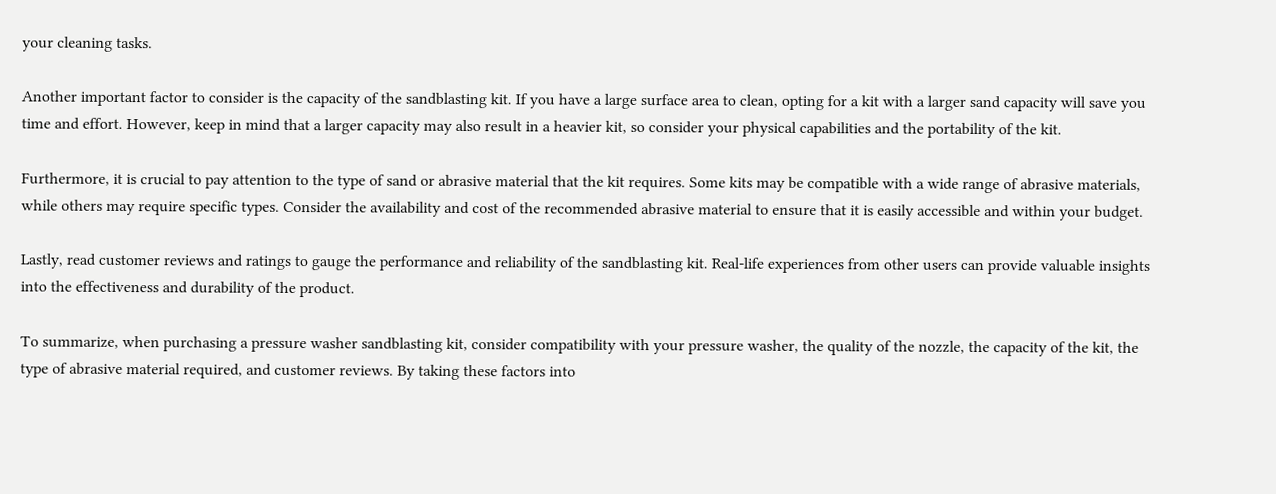your cleaning tasks.

Another important factor to consider is the capacity of the sandblasting kit. If you have a large surface area to clean, opting for a kit with a larger sand capacity will save you time and effort. However, keep in mind that a larger capacity may also result in a heavier kit, so consider your physical capabilities and the portability of the kit.

Furthermore, it is crucial to pay attention to the type of sand or abrasive material that the kit requires. Some kits may be compatible with a wide range of abrasive materials, while others may require specific types. Consider the availability and cost of the recommended abrasive material to ensure that it is easily accessible and within your budget.

Lastly, read customer reviews and ratings to gauge the performance and reliability of the sandblasting kit. Real-life experiences from other users can provide valuable insights into the effectiveness and durability of the product.

To summarize, when purchasing a pressure washer sandblasting kit, consider compatibility with your pressure washer, the quality of the nozzle, the capacity of the kit, the type of abrasive material required, and customer reviews. By taking these factors into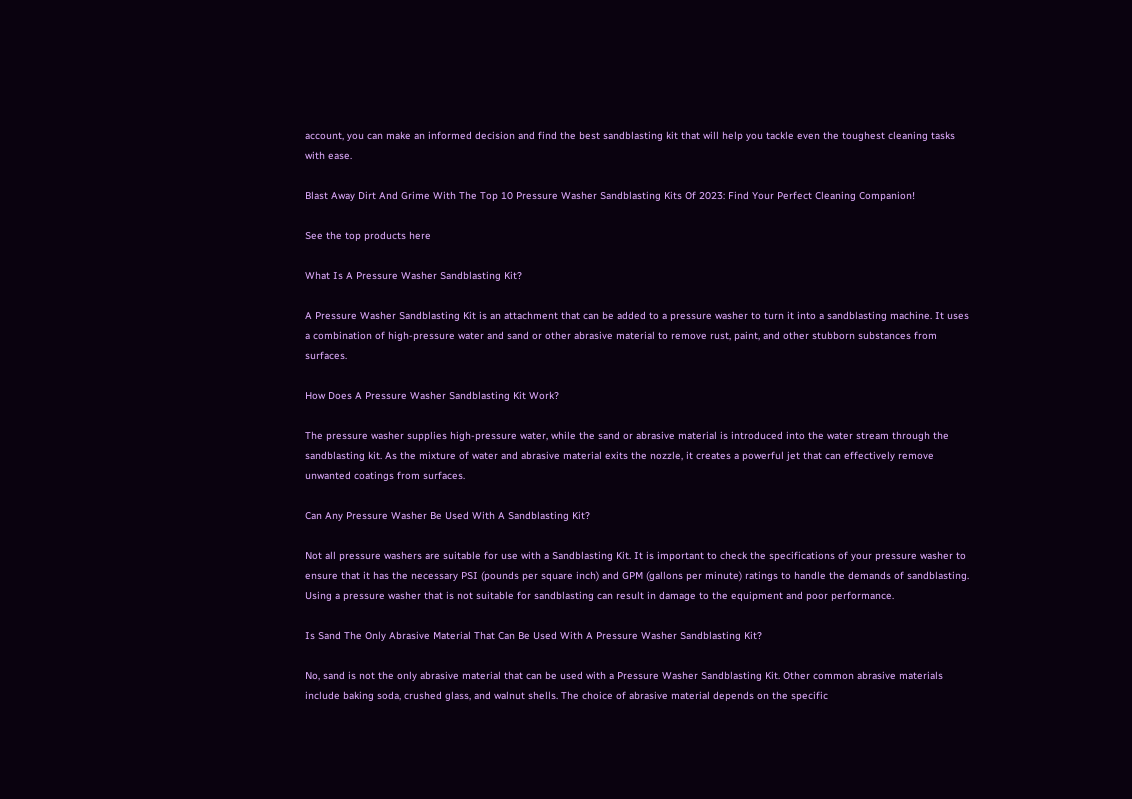account, you can make an informed decision and find the best sandblasting kit that will help you tackle even the toughest cleaning tasks with ease.

Blast Away Dirt And Grime With The Top 10 Pressure Washer Sandblasting Kits Of 2023: Find Your Perfect Cleaning Companion!

See the top products here

What Is A Pressure Washer Sandblasting Kit?

A Pressure Washer Sandblasting Kit is an attachment that can be added to a pressure washer to turn it into a sandblasting machine. It uses a combination of high-pressure water and sand or other abrasive material to remove rust, paint, and other stubborn substances from surfaces.

How Does A Pressure Washer Sandblasting Kit Work?

The pressure washer supplies high-pressure water, while the sand or abrasive material is introduced into the water stream through the sandblasting kit. As the mixture of water and abrasive material exits the nozzle, it creates a powerful jet that can effectively remove unwanted coatings from surfaces.

Can Any Pressure Washer Be Used With A Sandblasting Kit?

Not all pressure washers are suitable for use with a Sandblasting Kit. It is important to check the specifications of your pressure washer to ensure that it has the necessary PSI (pounds per square inch) and GPM (gallons per minute) ratings to handle the demands of sandblasting. Using a pressure washer that is not suitable for sandblasting can result in damage to the equipment and poor performance.

Is Sand The Only Abrasive Material That Can Be Used With A Pressure Washer Sandblasting Kit?

No, sand is not the only abrasive material that can be used with a Pressure Washer Sandblasting Kit. Other common abrasive materials include baking soda, crushed glass, and walnut shells. The choice of abrasive material depends on the specific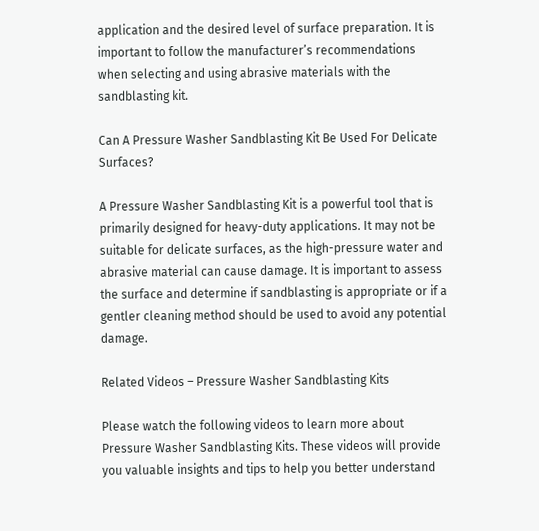application and the desired level of surface preparation. It is important to follow the manufacturer’s recommendations when selecting and using abrasive materials with the sandblasting kit.

Can A Pressure Washer Sandblasting Kit Be Used For Delicate Surfaces?

A Pressure Washer Sandblasting Kit is a powerful tool that is primarily designed for heavy-duty applications. It may not be suitable for delicate surfaces, as the high-pressure water and abrasive material can cause damage. It is important to assess the surface and determine if sandblasting is appropriate or if a gentler cleaning method should be used to avoid any potential damage.

Related Videos – Pressure Washer Sandblasting Kits

Please watch the following videos to learn more about Pressure Washer Sandblasting Kits. These videos will provide you valuable insights and tips to help you better understand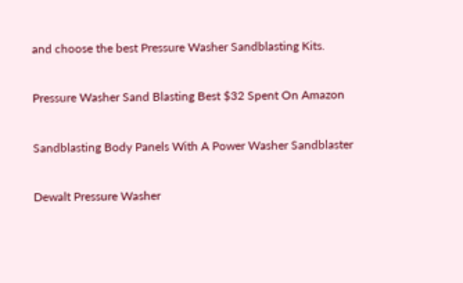and choose the best Pressure Washer Sandblasting Kits.

Pressure Washer Sand Blasting Best $32 Spent On Amazon

Sandblasting Body Panels With A Power Washer Sandblaster

Dewalt Pressure Washer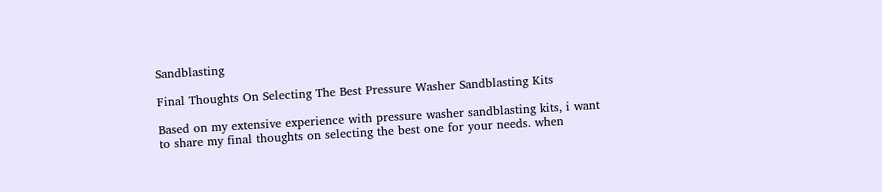Sandblasting

Final Thoughts On Selecting The Best Pressure Washer Sandblasting Kits

Based on my extensive experience with pressure washer sandblasting kits, i want to share my final thoughts on selecting the best one for your needs. when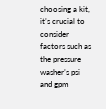choosing a kit, it’s crucial to consider factors such as the pressure washer’s psi and gpm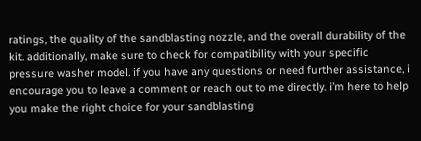ratings, the quality of the sandblasting nozzle, and the overall durability of the kit. additionally, make sure to check for compatibility with your specific pressure washer model. if you have any questions or need further assistance, i encourage you to leave a comment or reach out to me directly. i’m here to help you make the right choice for your sandblasting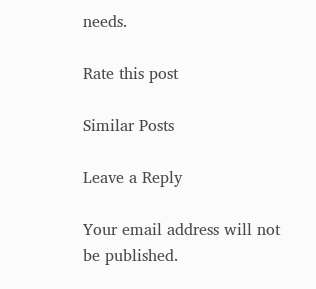needs.

Rate this post

Similar Posts

Leave a Reply

Your email address will not be published.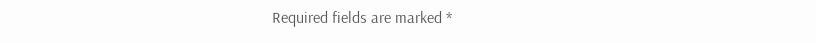Required fields are marked *